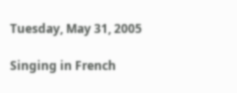Tuesday, May 31, 2005

Singing in French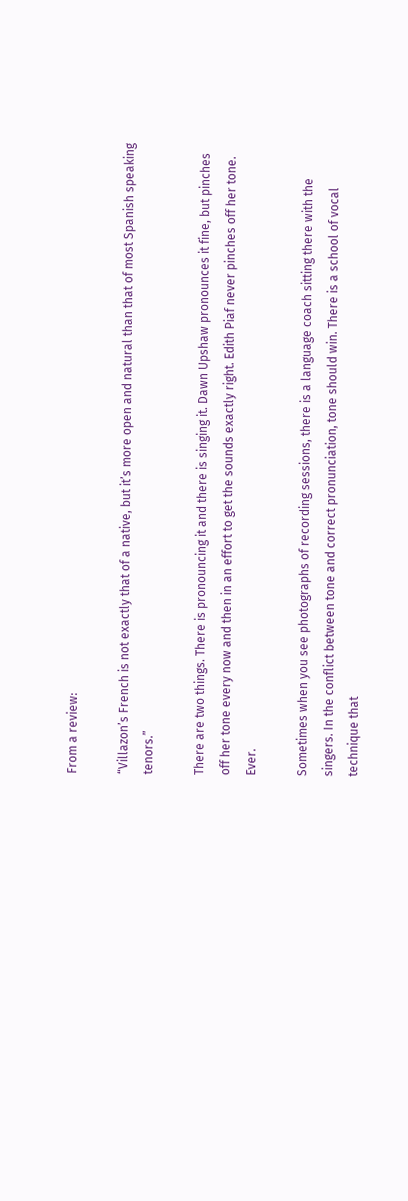From a review:

“Villazon’s French is not exactly that of a native, but it’s more open and natural than that of most Spanish speaking tenors.”

There are two things. There is pronouncing it and there is singing it. Dawn Upshaw pronounces it fine, but pinches off her tone every now and then in an effort to get the sounds exactly right. Edith Piaf never pinches off her tone. Ever.

Sometimes when you see photographs of recording sessions, there is a language coach sitting there with the singers. In the conflict between tone and correct pronunciation, tone should win. There is a school of vocal technique that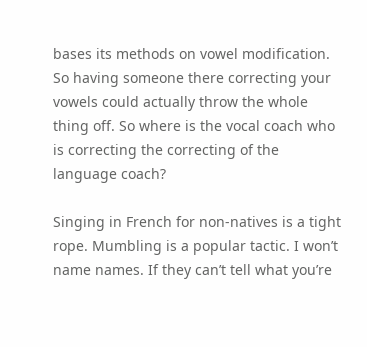bases its methods on vowel modification. So having someone there correcting your vowels could actually throw the whole thing off. So where is the vocal coach who is correcting the correcting of the language coach?

Singing in French for non-natives is a tight rope. Mumbling is a popular tactic. I won’t name names. If they can’t tell what you’re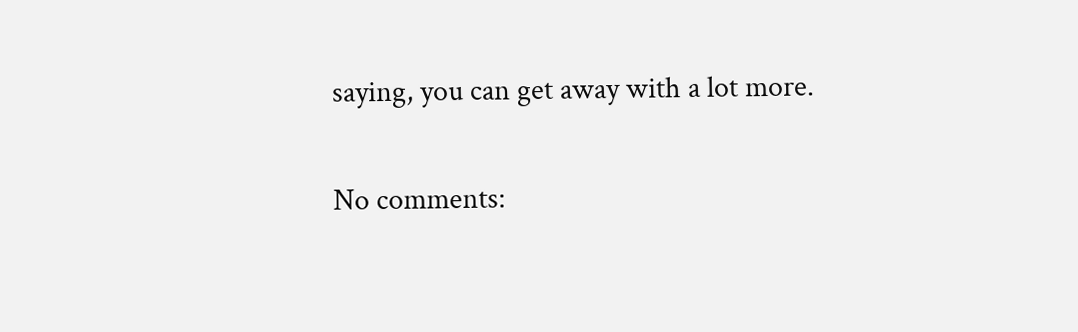saying, you can get away with a lot more.

No comments: